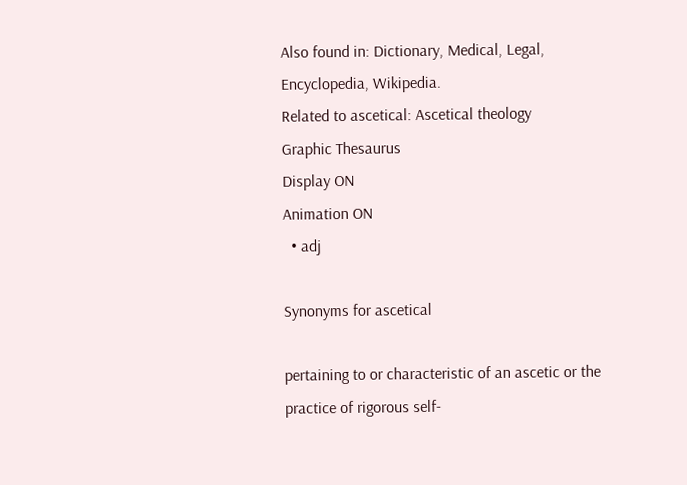Also found in: Dictionary, Medical, Legal, Encyclopedia, Wikipedia.
Related to ascetical: Ascetical theology
Graphic Thesaurus
Display ON
Animation ON
  • adj

Synonyms for ascetical

pertaining to or characteristic of an ascetic or the practice of rigorous self-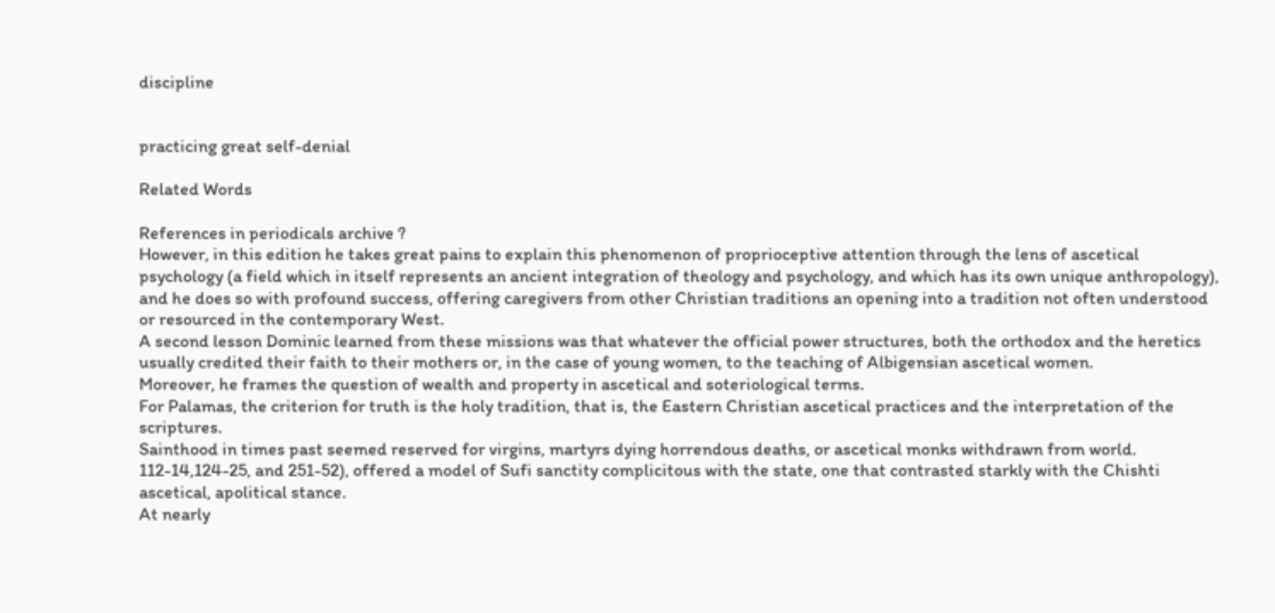discipline


practicing great self-denial

Related Words

References in periodicals archive ?
However, in this edition he takes great pains to explain this phenomenon of proprioceptive attention through the lens of ascetical psychology (a field which in itself represents an ancient integration of theology and psychology, and which has its own unique anthropology), and he does so with profound success, offering caregivers from other Christian traditions an opening into a tradition not often understood or resourced in the contemporary West.
A second lesson Dominic learned from these missions was that whatever the official power structures, both the orthodox and the heretics usually credited their faith to their mothers or, in the case of young women, to the teaching of Albigensian ascetical women.
Moreover, he frames the question of wealth and property in ascetical and soteriological terms.
For Palamas, the criterion for truth is the holy tradition, that is, the Eastern Christian ascetical practices and the interpretation of the scriptures.
Sainthood in times past seemed reserved for virgins, martyrs dying horrendous deaths, or ascetical monks withdrawn from world.
112-14,124-25, and 251-52), offered a model of Sufi sanctity complicitous with the state, one that contrasted starkly with the Chishti ascetical, apolitical stance.
At nearly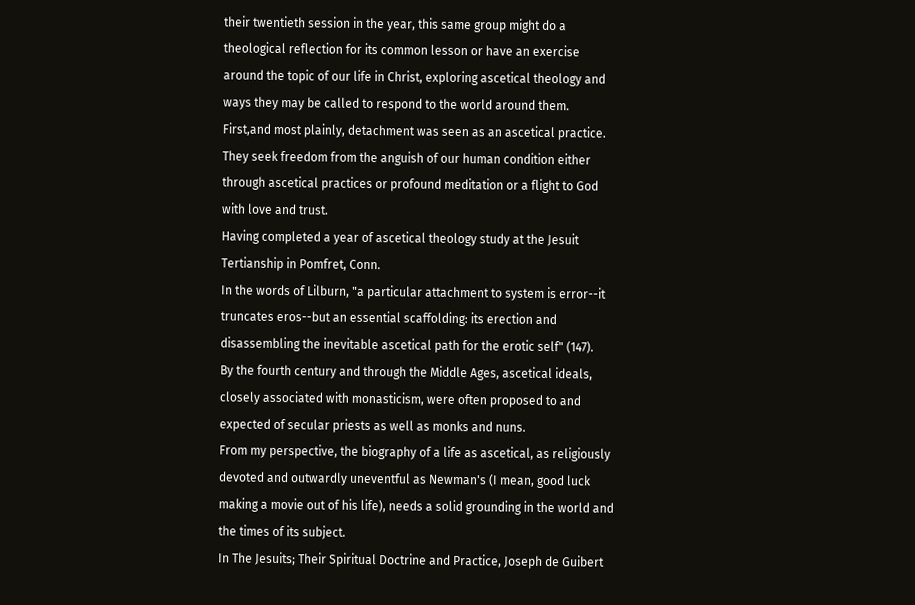their twentieth session in the year, this same group might do a theological reflection for its common lesson or have an exercise around the topic of our life in Christ, exploring ascetical theology and ways they may be called to respond to the world around them.
First,and most plainly, detachment was seen as an ascetical practice.
They seek freedom from the anguish of our human condition either through ascetical practices or profound meditation or a flight to God with love and trust.
Having completed a year of ascetical theology study at the Jesuit Tertianship in Pomfret, Conn.
In the words of Lilburn, "a particular attachment to system is error--it truncates eros--but an essential scaffolding: its erection and disassembling the inevitable ascetical path for the erotic self" (147).
By the fourth century and through the Middle Ages, ascetical ideals, closely associated with monasticism, were often proposed to and expected of secular priests as well as monks and nuns.
From my perspective, the biography of a life as ascetical, as religiously devoted and outwardly uneventful as Newman's (I mean, good luck making a movie out of his life), needs a solid grounding in the world and the times of its subject.
In The Jesuits; Their Spiritual Doctrine and Practice, Joseph de Guibert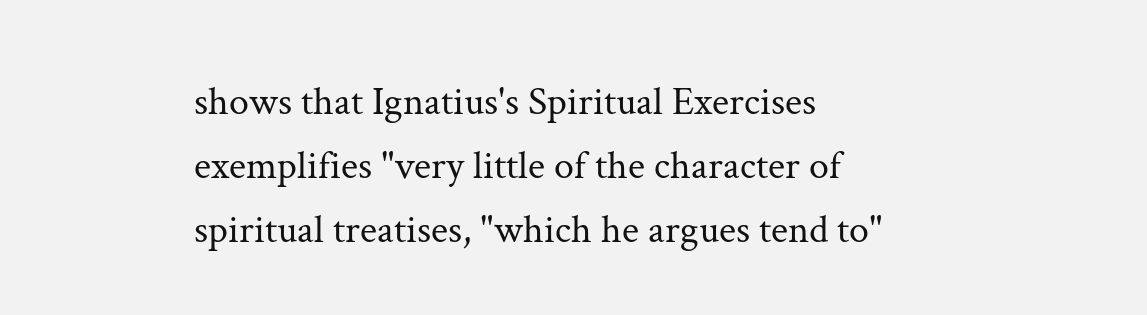shows that Ignatius's Spiritual Exercises exemplifies "very little of the character of spiritual treatises, "which he argues tend to"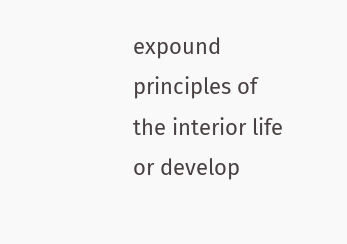expound principles of the interior life or develop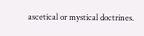ascetical or mystical doctrines.